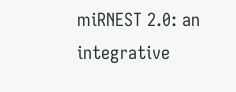miRNEST 2.0: an integrative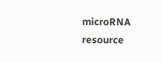microRNA resource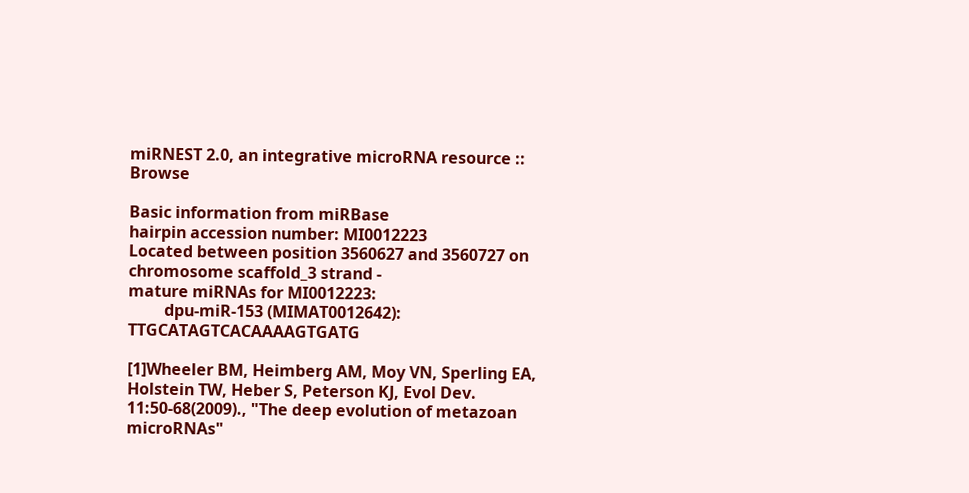miRNEST 2.0, an integrative microRNA resource :: Browse

Basic information from miRBase
hairpin accession number: MI0012223
Located between position 3560627 and 3560727 on chromosome scaffold_3 strand -
mature miRNAs for MI0012223:
         dpu-miR-153 (MIMAT0012642): TTGCATAGTCACAAAAGTGATG

[1]Wheeler BM, Heimberg AM, Moy VN, Sperling EA, Holstein TW, Heber S, Peterson KJ, Evol Dev. 11:50-68(2009)., "The deep evolution of metazoan microRNAs"